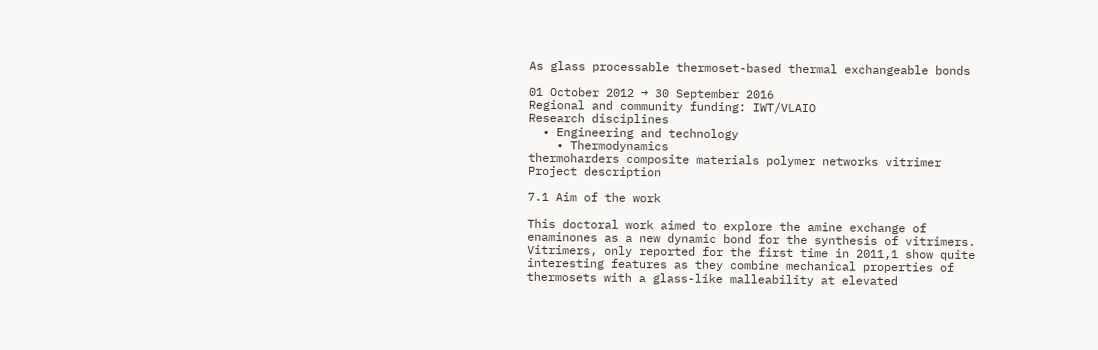As glass processable thermoset-based thermal exchangeable bonds

01 October 2012 → 30 September 2016
Regional and community funding: IWT/VLAIO
Research disciplines
  • Engineering and technology
    • Thermodynamics
thermoharders composite materials polymer networks vitrimer
Project description

7.1 Aim of the work

This doctoral work aimed to explore the amine exchange of enaminones as a new dynamic bond for the synthesis of vitrimers. Vitrimers, only reported for the first time in 2011,1 show quite interesting features as they combine mechanical properties of thermosets with a glass-like malleability at elevated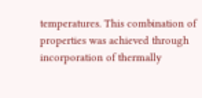temperatures. This combination of properties was achieved through incorporation of thermally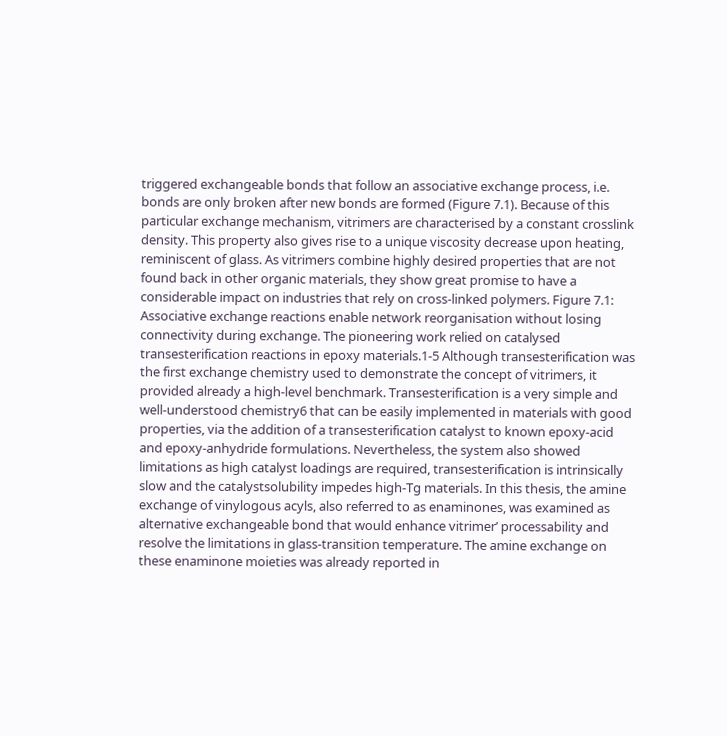triggered exchangeable bonds that follow an associative exchange process, i.e. bonds are only broken after new bonds are formed (Figure 7.1). Because of this particular exchange mechanism, vitrimers are characterised by a constant crosslink density. This property also gives rise to a unique viscosity decrease upon heating, reminiscent of glass. As vitrimers combine highly desired properties that are not found back in other organic materials, they show great promise to have a considerable impact on industries that rely on cross-linked polymers. Figure 7.1: Associative exchange reactions enable network reorganisation without losing connectivity during exchange. The pioneering work relied on catalysed transesterification reactions in epoxy materials.1-5 Although transesterification was the first exchange chemistry used to demonstrate the concept of vitrimers, it provided already a high-level benchmark. Transesterification is a very simple and well-understood chemistry6 that can be easily implemented in materials with good properties, via the addition of a transesterification catalyst to known epoxy-acid and epoxy-anhydride formulations. Nevertheless, the system also showed limitations as high catalyst loadings are required, transesterification is intrinsically slow and the catalystsolubility impedes high-Tg materials. In this thesis, the amine exchange of vinylogous acyls, also referred to as enaminones, was examined as alternative exchangeable bond that would enhance vitrimer’ processability and resolve the limitations in glass-transition temperature. The amine exchange on these enaminone moieties was already reported in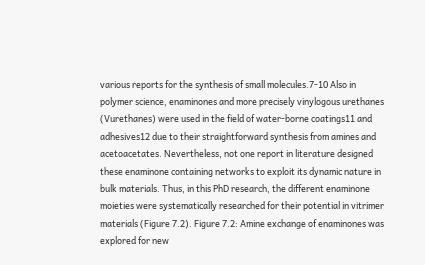various reports for the synthesis of small molecules.7-10 Also in polymer science, enaminones and more precisely vinylogous urethanes (Vurethanes) were used in the field of water-borne coatings11 and adhesives12 due to their straightforward synthesis from amines and acetoacetates. Nevertheless, not one report in literature designed these enaminone containing networks to exploit its dynamic nature in bulk materials. Thus, in this PhD research, the different enaminone moieties were systematically researched for their potential in vitrimer materials (Figure 7.2). Figure 7.2: Amine exchange of enaminones was explored for new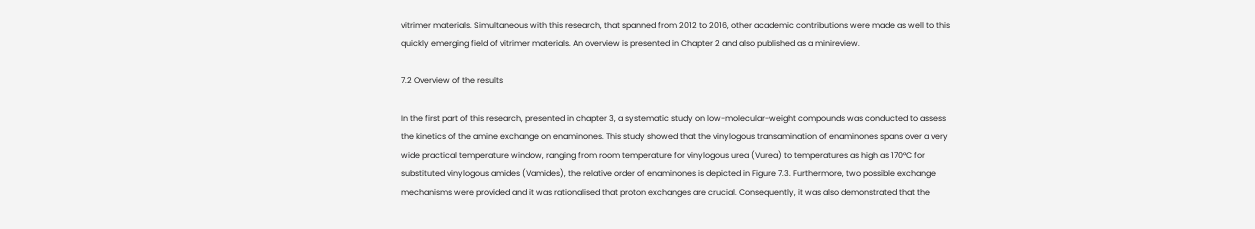vitrimer materials. Simultaneous with this research, that spanned from 2012 to 2016, other academic contributions were made as well to this quickly emerging field of vitrimer materials. An overview is presented in Chapter 2 and also published as a minireview.

7.2 Overview of the results

In the first part of this research, presented in chapter 3, a systematic study on low-molecular-weight compounds was conducted to assess the kinetics of the amine exchange on enaminones. This study showed that the vinylogous transamination of enaminones spans over a very wide practical temperature window, ranging from room temperature for vinylogous urea (Vurea) to temperatures as high as 170°C for substituted vinylogous amides (Vamides), the relative order of enaminones is depicted in Figure 7.3. Furthermore, two possible exchange mechanisms were provided and it was rationalised that proton exchanges are crucial. Consequently, it was also demonstrated that the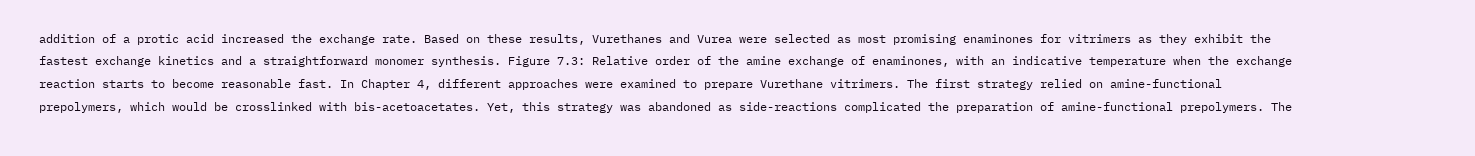addition of a protic acid increased the exchange rate. Based on these results, Vurethanes and Vurea were selected as most promising enaminones for vitrimers as they exhibit the fastest exchange kinetics and a straightforward monomer synthesis. Figure 7.3: Relative order of the amine exchange of enaminones, with an indicative temperature when the exchange reaction starts to become reasonable fast. In Chapter 4, different approaches were examined to prepare Vurethane vitrimers. The first strategy relied on amine-functional prepolymers, which would be crosslinked with bis-acetoacetates. Yet, this strategy was abandoned as side-reactions complicated the preparation of amine-functional prepolymers. The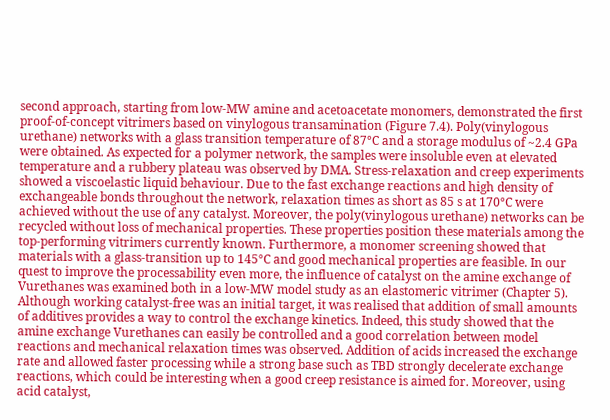second approach, starting from low-MW amine and acetoacetate monomers, demonstrated the first proof-of-concept vitrimers based on vinylogous transamination (Figure 7.4). Poly(vinylogous urethane) networks with a glass transition temperature of 87°C and a storage modulus of ~2.4 GPa were obtained. As expected for a polymer network, the samples were insoluble even at elevated temperature and a rubbery plateau was observed by DMA. Stress-relaxation and creep experiments showed a viscoelastic liquid behaviour. Due to the fast exchange reactions and high density of exchangeable bonds throughout the network, relaxation times as short as 85 s at 170°C were achieved without the use of any catalyst. Moreover, the poly(vinylogous urethane) networks can be recycled without loss of mechanical properties. These properties position these materials among the top-performing vitrimers currently known. Furthermore, a monomer screening showed that materials with a glass-transition up to 145°C and good mechanical properties are feasible. In our quest to improve the processability even more, the influence of catalyst on the amine exchange of Vurethanes was examined both in a low-MW model study as an elastomeric vitrimer (Chapter 5). Although working catalyst-free was an initial target, it was realised that addition of small amounts of additives provides a way to control the exchange kinetics. Indeed, this study showed that the amine exchange Vurethanes can easily be controlled and a good correlation between model reactions and mechanical relaxation times was observed. Addition of acids increased the exchange rate and allowed faster processing while a strong base such as TBD strongly decelerate exchange reactions, which could be interesting when a good creep resistance is aimed for. Moreover, using acid catalyst,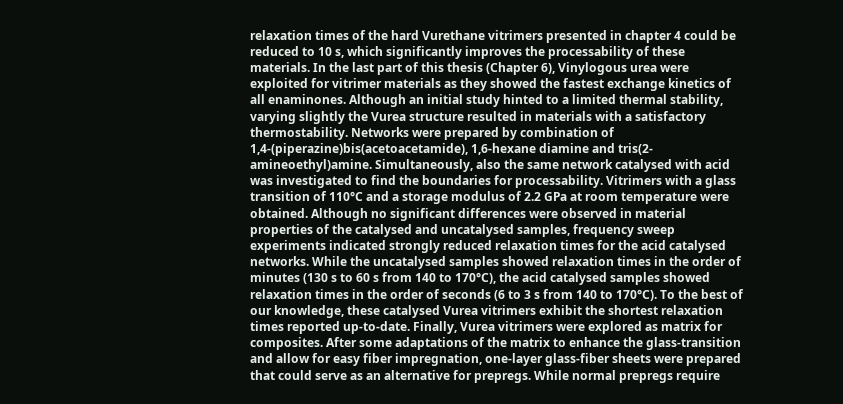relaxation times of the hard Vurethane vitrimers presented in chapter 4 could be reduced to 10 s, which significantly improves the processability of these materials. In the last part of this thesis (Chapter 6), Vinylogous urea were exploited for vitrimer materials as they showed the fastest exchange kinetics of all enaminones. Although an initial study hinted to a limited thermal stability, varying slightly the Vurea structure resulted in materials with a satisfactory thermostability. Networks were prepared by combination of 1,4-(piperazine)bis(acetoacetamide), 1,6-hexane diamine and tris(2-amineoethyl)amine. Simultaneously, also the same network catalysed with acid was investigated to find the boundaries for processability. Vitrimers with a glass transition of 110°C and a storage modulus of 2.2 GPa at room temperature were obtained. Although no significant differences were observed in material properties of the catalysed and uncatalysed samples, frequency sweep experiments indicated strongly reduced relaxation times for the acid catalysed networks. While the uncatalysed samples showed relaxation times in the order of minutes (130 s to 60 s from 140 to 170°C), the acid catalysed samples showed relaxation times in the order of seconds (6 to 3 s from 140 to 170°C). To the best of our knowledge, these catalysed Vurea vitrimers exhibit the shortest relaxation times reported up-to-date. Finally, Vurea vitrimers were explored as matrix for composites. After some adaptations of the matrix to enhance the glass-transition and allow for easy fiber impregnation, one-layer glass-fiber sheets were prepared that could serve as an alternative for prepregs. While normal prepregs require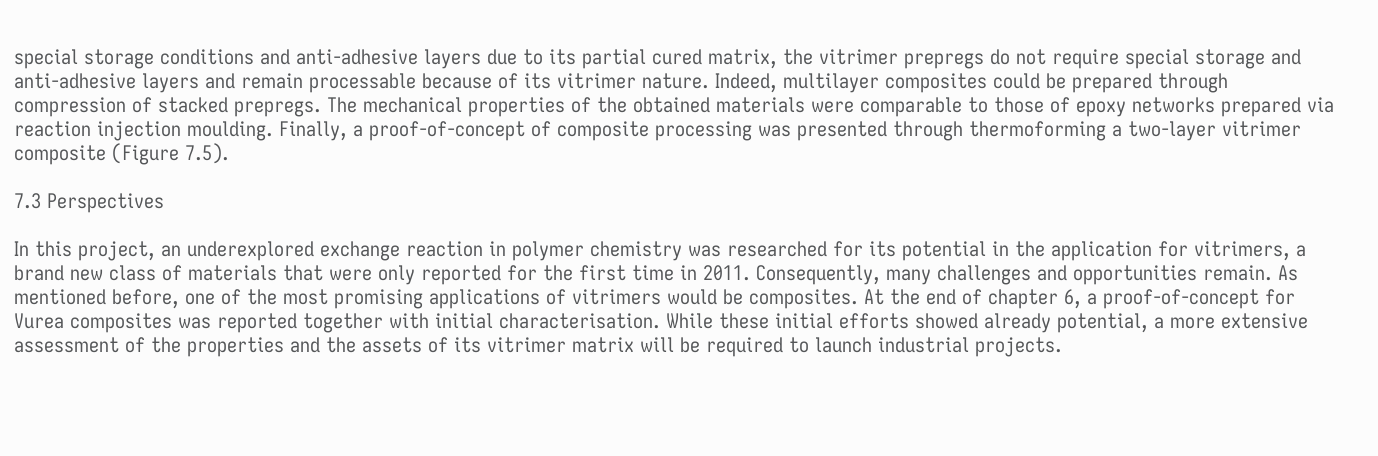special storage conditions and anti-adhesive layers due to its partial cured matrix, the vitrimer prepregs do not require special storage and anti-adhesive layers and remain processable because of its vitrimer nature. Indeed, multilayer composites could be prepared through compression of stacked prepregs. The mechanical properties of the obtained materials were comparable to those of epoxy networks prepared via reaction injection moulding. Finally, a proof-of-concept of composite processing was presented through thermoforming a two-layer vitrimer composite (Figure 7.5).

7.3 Perspectives

In this project, an underexplored exchange reaction in polymer chemistry was researched for its potential in the application for vitrimers, a brand new class of materials that were only reported for the first time in 2011. Consequently, many challenges and opportunities remain. As mentioned before, one of the most promising applications of vitrimers would be composites. At the end of chapter 6, a proof-of-concept for Vurea composites was reported together with initial characterisation. While these initial efforts showed already potential, a more extensive assessment of the properties and the assets of its vitrimer matrix will be required to launch industrial projects.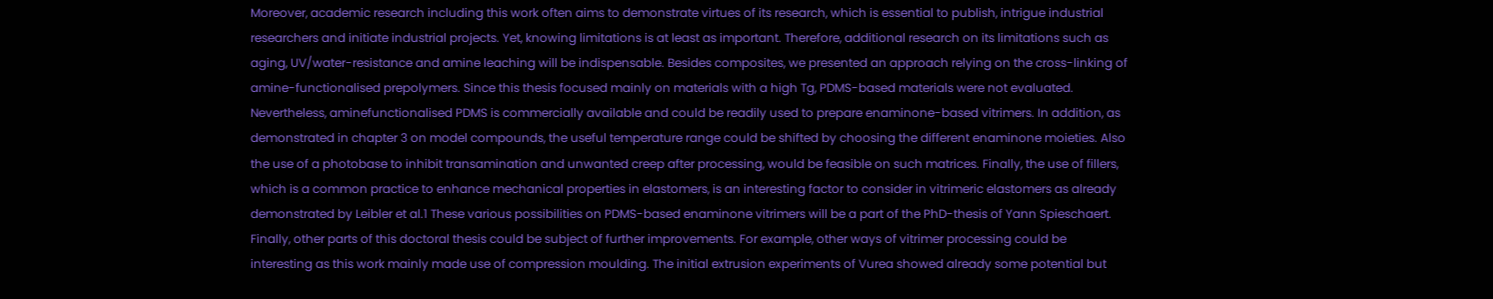Moreover, academic research including this work often aims to demonstrate virtues of its research, which is essential to publish, intrigue industrial researchers and initiate industrial projects. Yet, knowing limitations is at least as important. Therefore, additional research on its limitations such as aging, UV/water-resistance and amine leaching will be indispensable. Besides composites, we presented an approach relying on the cross-linking of amine-functionalised prepolymers. Since this thesis focused mainly on materials with a high Tg, PDMS-based materials were not evaluated. Nevertheless, aminefunctionalised PDMS is commercially available and could be readily used to prepare enaminone-based vitrimers. In addition, as demonstrated in chapter 3 on model compounds, the useful temperature range could be shifted by choosing the different enaminone moieties. Also the use of a photobase to inhibit transamination and unwanted creep after processing, would be feasible on such matrices. Finally, the use of fillers, which is a common practice to enhance mechanical properties in elastomers, is an interesting factor to consider in vitrimeric elastomers as already demonstrated by Leibler et al.1 These various possibilities on PDMS-based enaminone vitrimers will be a part of the PhD-thesis of Yann Spieschaert. Finally, other parts of this doctoral thesis could be subject of further improvements. For example, other ways of vitrimer processing could be interesting as this work mainly made use of compression moulding. The initial extrusion experiments of Vurea showed already some potential but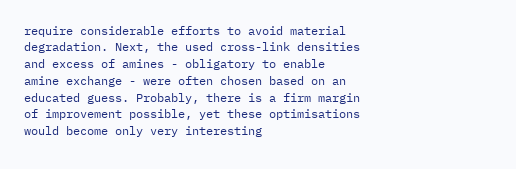require considerable efforts to avoid material degradation. Next, the used cross-link densities and excess of amines - obligatory to enable amine exchange - were often chosen based on an educated guess. Probably, there is a firm margin of improvement possible, yet these optimisations would become only very interesting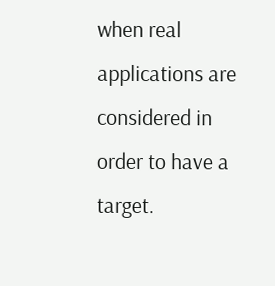when real applications are considered in order to have a target.